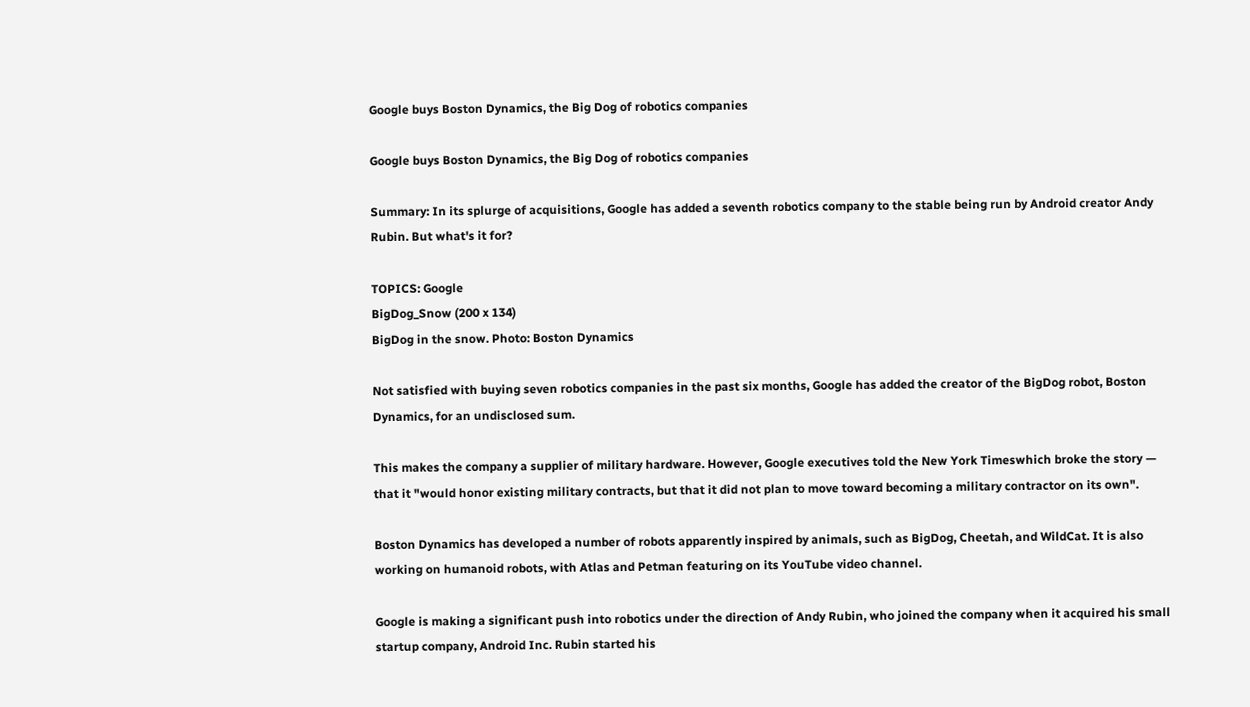Google buys Boston Dynamics, the Big Dog of robotics companies

Google buys Boston Dynamics, the Big Dog of robotics companies

Summary: In its splurge of acquisitions, Google has added a seventh robotics company to the stable being run by Android creator Andy Rubin. But what's it for?

TOPICS: Google
BigDog_Snow (200 x 134)
BigDog in the snow. Photo: Boston Dynamics

Not satisfied with buying seven robotics companies in the past six months, Google has added the creator of the BigDog robot, Boston Dynamics, for an undisclosed sum.

This makes the company a supplier of military hardware. However, Google executives told the New York Timeswhich broke the story —  that it "would honor existing military contracts, but that it did not plan to move toward becoming a military contractor on its own".

Boston Dynamics has developed a number of robots apparently inspired by animals, such as BigDog, Cheetah, and WildCat. It is also working on humanoid robots, with Atlas and Petman featuring on its YouTube video channel.

Google is making a significant push into robotics under the direction of Andy Rubin, who joined the company when it acquired his small startup company, Android Inc. Rubin started his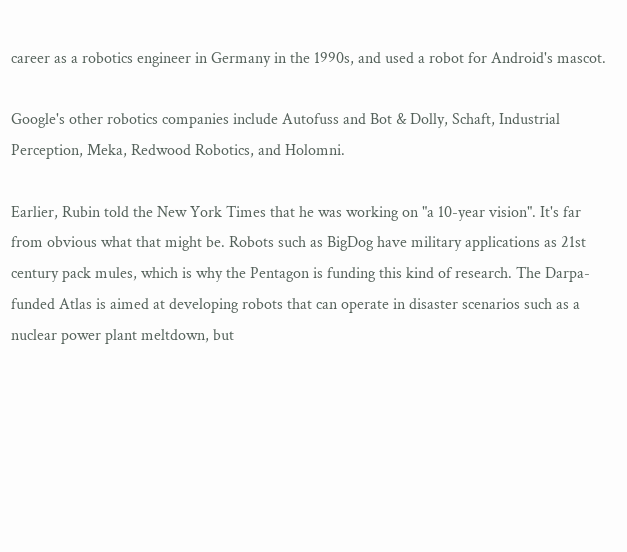career as a robotics engineer in Germany in the 1990s, and used a robot for Android's mascot.

Google's other robotics companies include Autofuss and Bot & Dolly, Schaft, Industrial Perception, Meka, Redwood Robotics, and Holomni.

Earlier, Rubin told the New York Times that he was working on "a 10-year vision". It's far from obvious what that might be. Robots such as BigDog have military applications as 21st century pack mules, which is why the Pentagon is funding this kind of research. The Darpa-funded Atlas is aimed at developing robots that can operate in disaster scenarios such as a nuclear power plant meltdown, but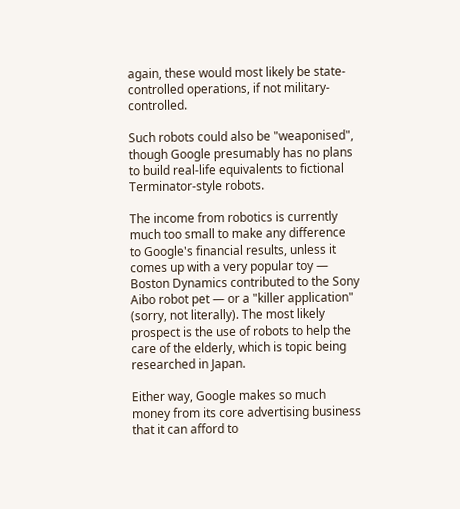again, these would most likely be state-controlled operations, if not military-controlled.

Such robots could also be "weaponised", though Google presumably has no plans to build real-life equivalents to fictional Terminator-style robots.

The income from robotics is currently much too small to make any difference to Google's financial results, unless it comes up with a very popular toy — Boston Dynamics contributed to the Sony Aibo robot pet — or a "killer application" (sorry, not literally). The most likely prospect is the use of robots to help the care of the elderly, which is topic being researched in Japan.

Either way, Google makes so much money from its core advertising business that it can afford to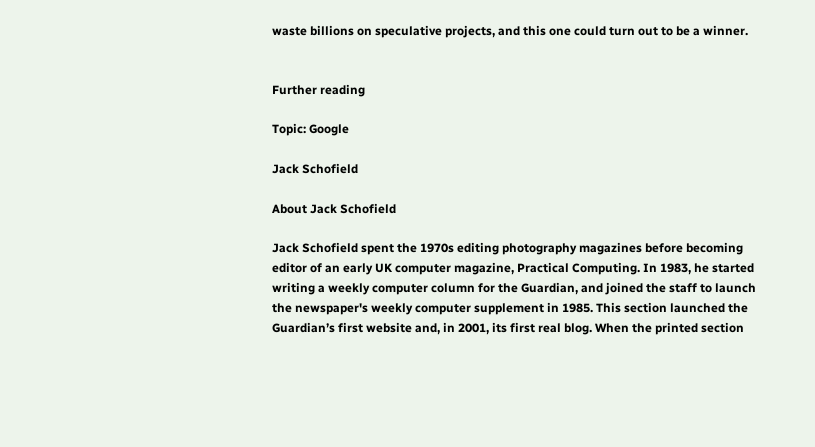waste billions on speculative projects, and this one could turn out to be a winner.


Further reading

Topic: Google

Jack Schofield

About Jack Schofield

Jack Schofield spent the 1970s editing photography magazines before becoming editor of an early UK computer magazine, Practical Computing. In 1983, he started writing a weekly computer column for the Guardian, and joined the staff to launch the newspaper's weekly computer supplement in 1985. This section launched the Guardian’s first website and, in 2001, its first real blog. When the printed section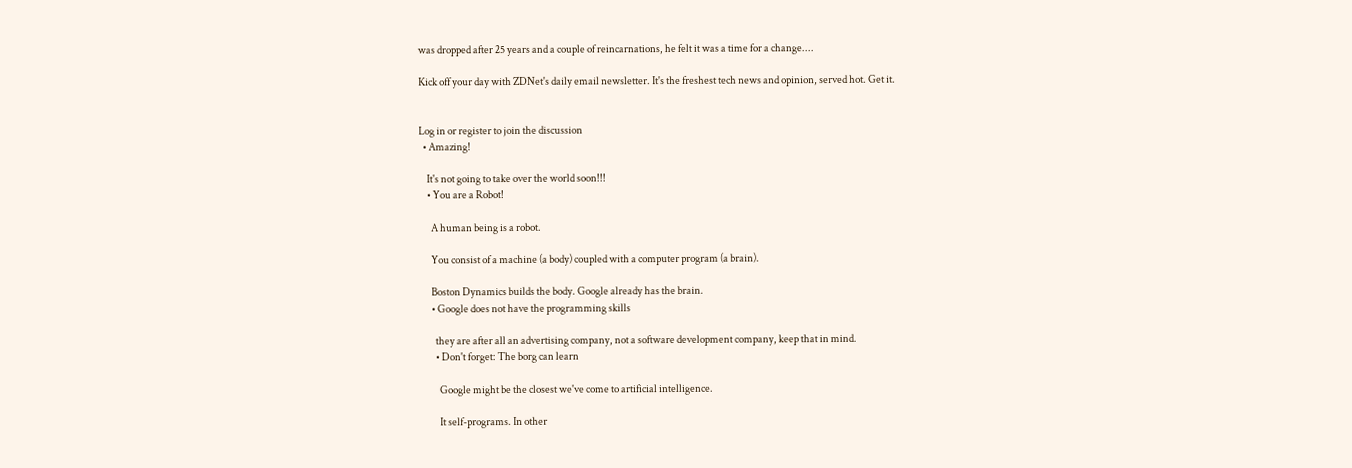was dropped after 25 years and a couple of reincarnations, he felt it was a time for a change....

Kick off your day with ZDNet's daily email newsletter. It's the freshest tech news and opinion, served hot. Get it.


Log in or register to join the discussion
  • Amazing!

    It's not going to take over the world soon!!!
    • You are a Robot!

      A human being is a robot.

      You consist of a machine (a body) coupled with a computer program (a brain).

      Boston Dynamics builds the body. Google already has the brain.
      • Google does not have the programming skills

        they are after all an advertising company, not a software development company, keep that in mind.
        • Don't forget: The borg can learn

          Google might be the closest we've come to artificial intelligence.

          It self-programs. In other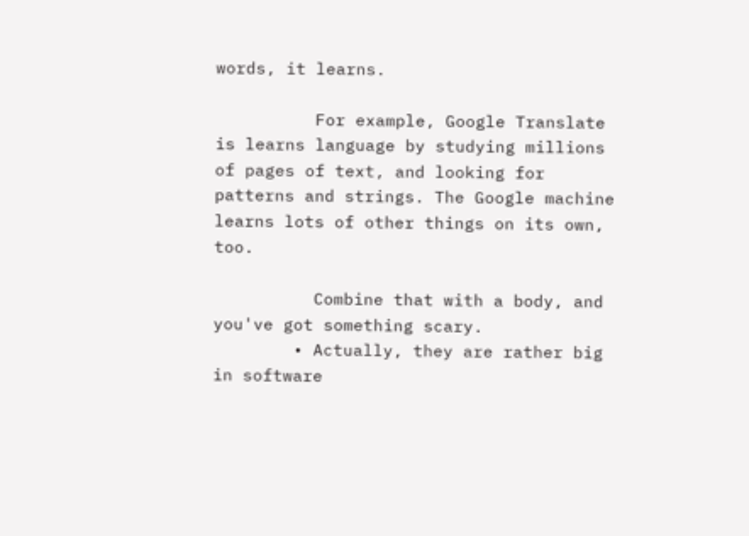words, it learns.

          For example, Google Translate is learns language by studying millions of pages of text, and looking for patterns and strings. The Google machine learns lots of other things on its own, too.

          Combine that with a body, and you've got something scary.
        • Actually, they are rather big in software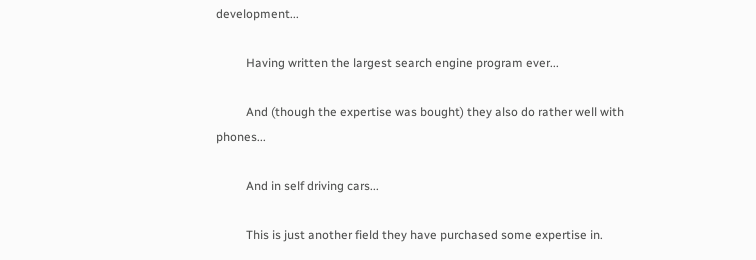development...

          Having written the largest search engine program ever...

          And (though the expertise was bought) they also do rather well with phones...

          And in self driving cars...

          This is just another field they have purchased some expertise in.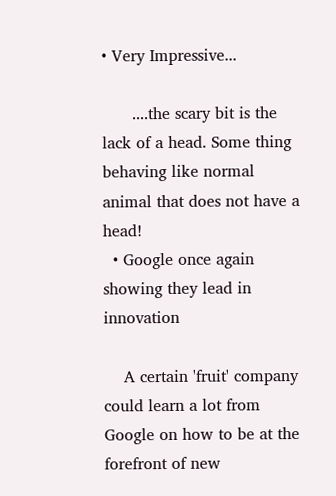• Very Impressive...

      ....the scary bit is the lack of a head. Some thing behaving like normal animal that does not have a head!
  • Google once again showing they lead in innovation

    A certain 'fruit' company could learn a lot from Google on how to be at the forefront of new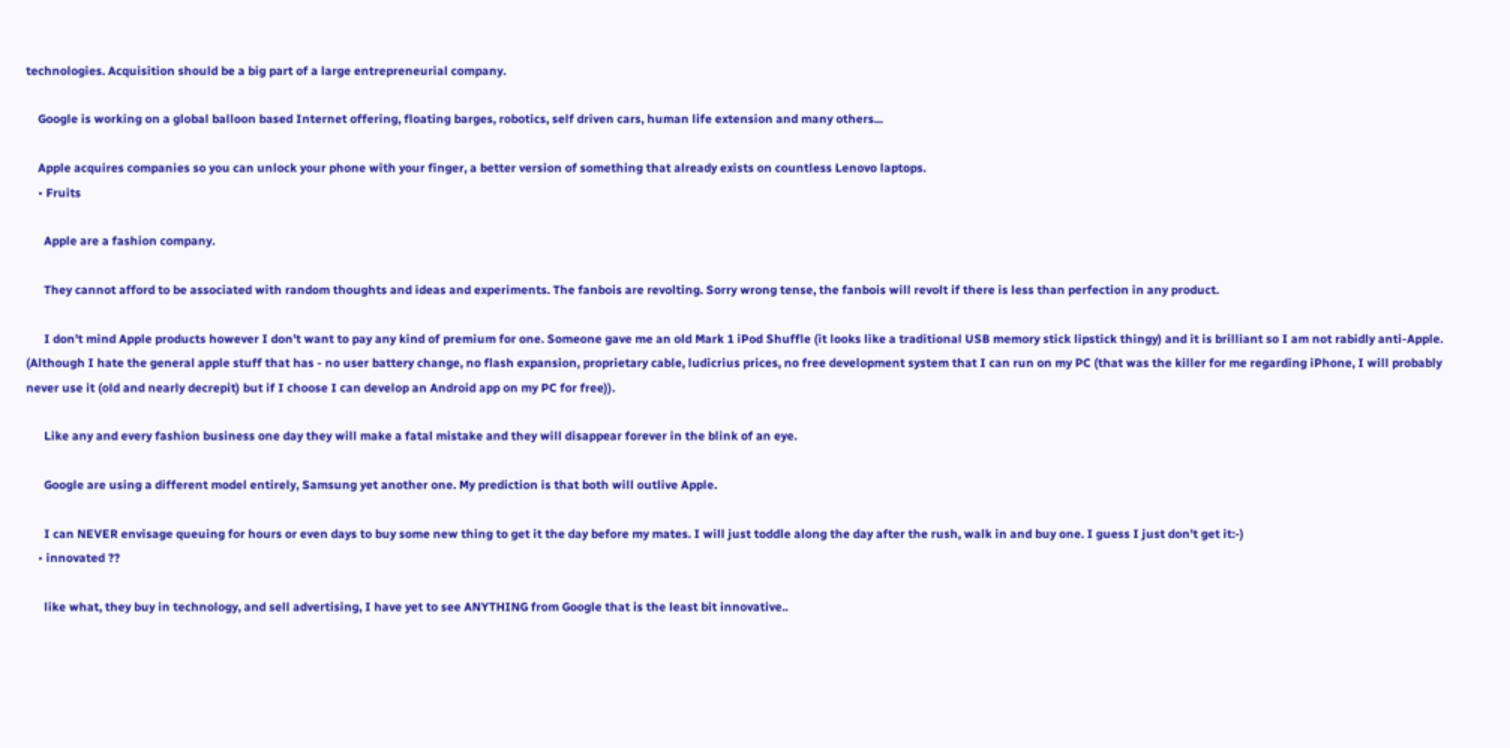technologies. Acquisition should be a big part of a large entrepreneurial company.

    Google is working on a global balloon based Internet offering, floating barges, robotics, self driven cars, human life extension and many others...

    Apple acquires companies so you can unlock your phone with your finger, a better version of something that already exists on countless Lenovo laptops.
    • Fruits

      Apple are a fashion company.

      They cannot afford to be associated with random thoughts and ideas and experiments. The fanbois are revolting. Sorry wrong tense, the fanbois will revolt if there is less than perfection in any product.

      I don't mind Apple products however I don't want to pay any kind of premium for one. Someone gave me an old Mark 1 iPod Shuffle (it looks like a traditional USB memory stick lipstick thingy) and it is brilliant so I am not rabidly anti-Apple. (Although I hate the general apple stuff that has - no user battery change, no flash expansion, proprietary cable, ludicrius prices, no free development system that I can run on my PC (that was the killer for me regarding iPhone, I will probably never use it (old and nearly decrepit) but if I choose I can develop an Android app on my PC for free)).

      Like any and every fashion business one day they will make a fatal mistake and they will disappear forever in the blink of an eye.

      Google are using a different model entirely, Samsung yet another one. My prediction is that both will outlive Apple.

      I can NEVER envisage queuing for hours or even days to buy some new thing to get it the day before my mates. I will just toddle along the day after the rush, walk in and buy one. I guess I just don't get it:-)
    • innovated ??

      like what, they buy in technology, and sell advertising, I have yet to see ANYTHING from Google that is the least bit innovative..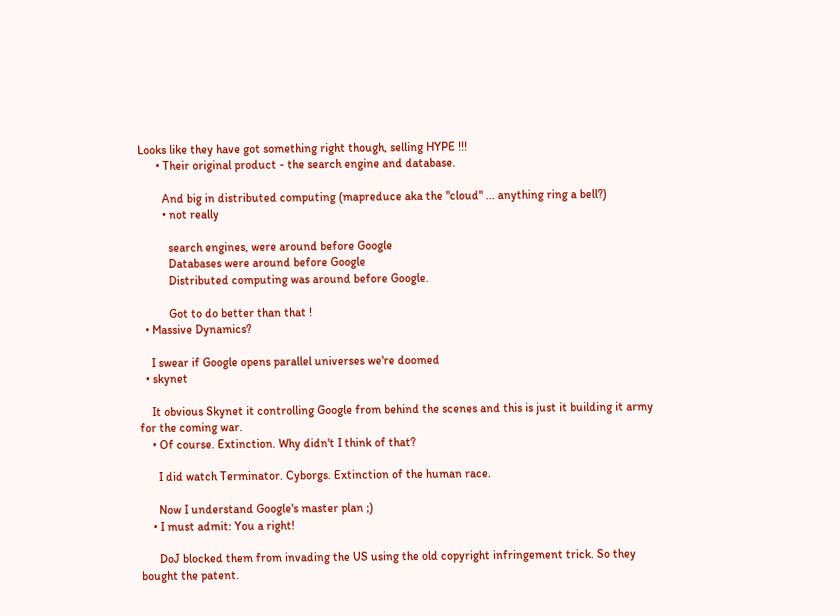Looks like they have got something right though, selling HYPE !!!
      • Their original product - the search engine and database.

        And big in distributed computing (mapreduce aka the "cloud" ... anything ring a bell?)
        • not really

          search engines, were around before Google
          Databases were around before Google
          Distributed computing was around before Google.

          Got to do better than that !
  • Massive Dynamics?

    I swear if Google opens parallel universes we're doomed
  • skynet

    It obvious Skynet it controlling Google from behind the scenes and this is just it building it army for the coming war.
    • Of course. Extinction. Why didn't I think of that?

      I did watch Terminator. Cyborgs. Extinction of the human race.

      Now I understand Google's master plan ;)
    • I must admit: You a right!

      DoJ blocked them from invading the US using the old copyright infringement trick. So they bought the patent.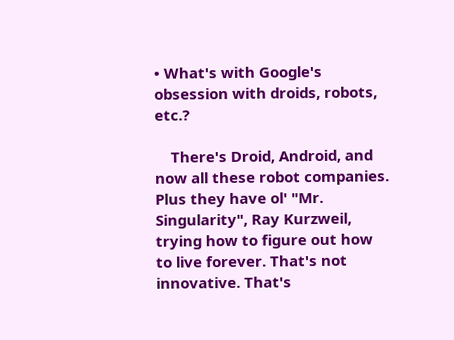• What's with Google's obsession with droids, robots, etc.?

    There's Droid, Android, and now all these robot companies. Plus they have ol' "Mr. Singularity", Ray Kurzweil, trying how to figure out how to live forever. That's not innovative. That's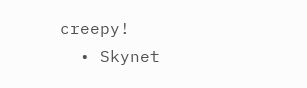creepy!
  • Skynet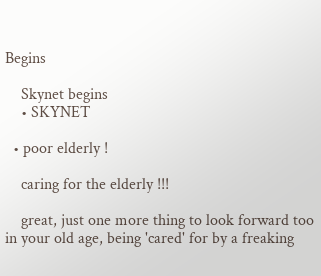Begins

    Skynet begins
    • SKYNET

  • poor elderly !

    caring for the elderly !!!

    great, just one more thing to look forward too in your old age, being 'cared' for by a freaking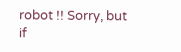robot !! Sorry, but if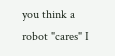you think a robot "cares" I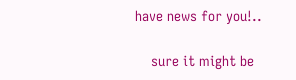have news for you!..

    sure it might be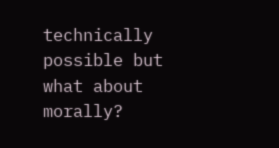technically possible but what about morally?